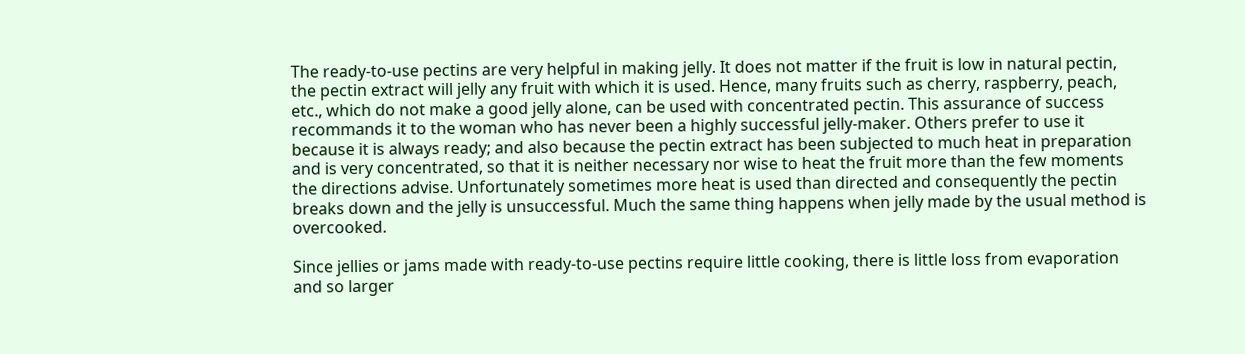The ready-to-use pectins are very helpful in making jelly. It does not matter if the fruit is low in natural pectin, the pectin extract will jelly any fruit with which it is used. Hence, many fruits such as cherry, raspberry, peach, etc., which do not make a good jelly alone, can be used with concentrated pectin. This assurance of success recommands it to the woman who has never been a highly successful jelly-maker. Others prefer to use it because it is always ready; and also because the pectin extract has been subjected to much heat in preparation and is very concentrated, so that it is neither necessary nor wise to heat the fruit more than the few moments the directions advise. Unfortunately sometimes more heat is used than directed and consequently the pectin breaks down and the jelly is unsuccessful. Much the same thing happens when jelly made by the usual method is overcooked.

Since jellies or jams made with ready-to-use pectins require little cooking, there is little loss from evaporation and so larger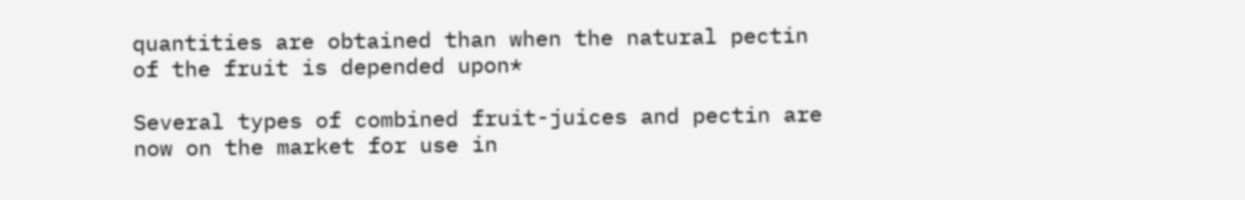quantities are obtained than when the natural pectin of the fruit is depended upon*

Several types of combined fruit-juices and pectin are now on the market for use in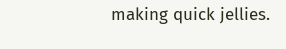making quick jellies.